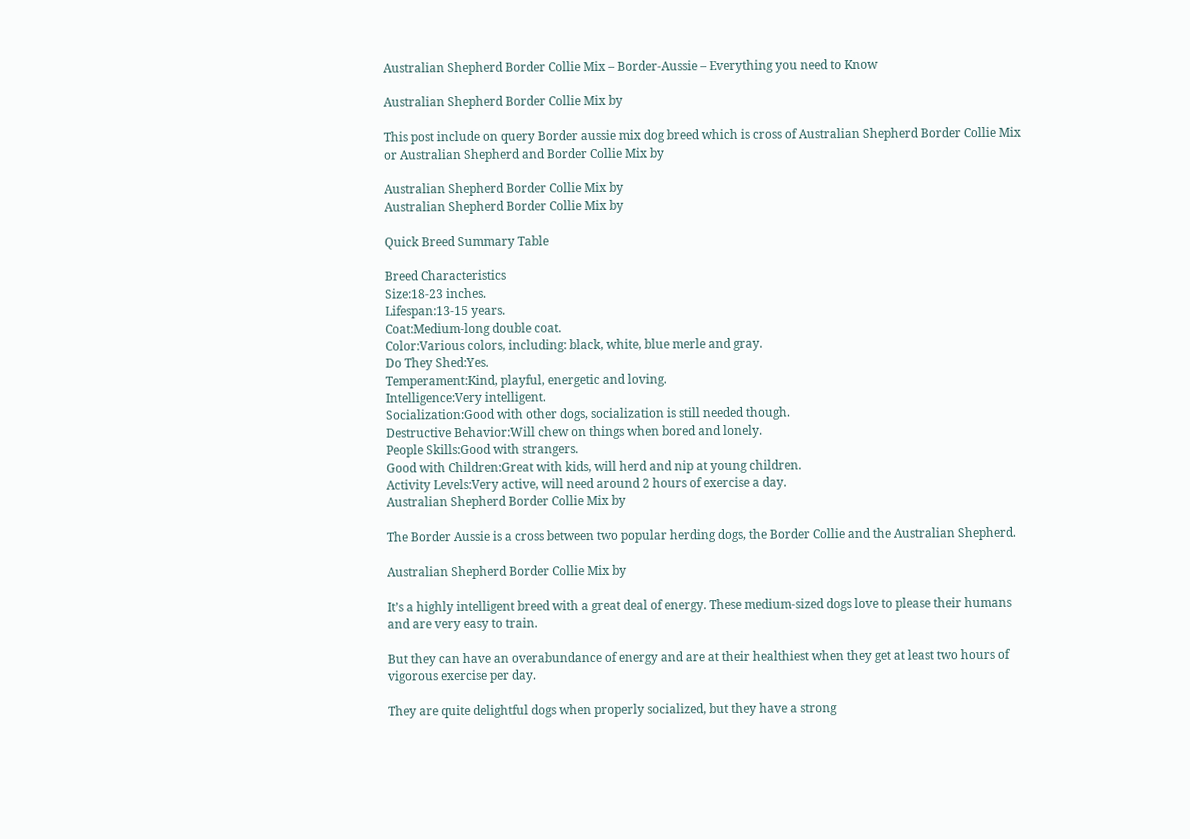Australian Shepherd Border Collie Mix – Border-Aussie – Everything you need to Know

Australian Shepherd Border Collie Mix by

This post include on query Border aussie mix dog breed which is cross of Australian Shepherd Border Collie Mix or Australian Shepherd and Border Collie Mix by

Australian Shepherd Border Collie Mix by
Australian Shepherd Border Collie Mix by

Quick Breed Summary Table

Breed Characteristics
Size:18-23 inches.
Lifespan:13-15 years.
Coat:Medium-long double coat.
Color:Various colors, including: black, white, blue merle and gray.
Do They Shed:Yes.
Temperament:Kind, playful, energetic and loving.
Intelligence:Very intelligent.
Socialization:Good with other dogs, socialization is still needed though.
Destructive Behavior:Will chew on things when bored and lonely.
People Skills:Good with strangers.
Good with Children:Great with kids, will herd and nip at young children.
Activity Levels:Very active, will need around 2 hours of exercise a day.
Australian Shepherd Border Collie Mix by

The Border Aussie is a cross between two popular herding dogs, the Border Collie and the Australian Shepherd.

Australian Shepherd Border Collie Mix by

It’s a highly intelligent breed with a great deal of energy. These medium-sized dogs love to please their humans and are very easy to train.

But they can have an overabundance of energy and are at their healthiest when they get at least two hours of vigorous exercise per day.

They are quite delightful dogs when properly socialized, but they have a strong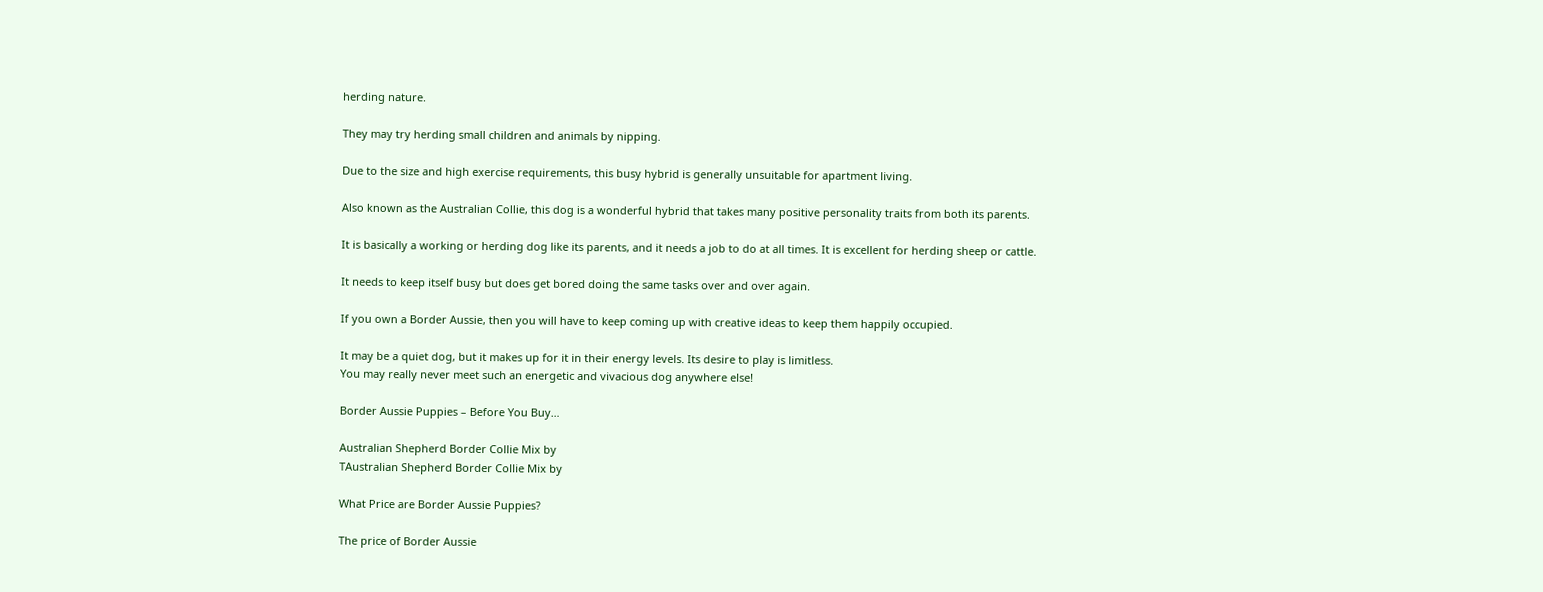herding nature.

They may try herding small children and animals by nipping.

Due to the size and high exercise requirements, this busy hybrid is generally unsuitable for apartment living.

Also known as the Australian Collie, this dog is a wonderful hybrid that takes many positive personality traits from both its parents.

It is basically a working or herding dog like its parents, and it needs a job to do at all times. It is excellent for herding sheep or cattle.

It needs to keep itself busy but does get bored doing the same tasks over and over again.

If you own a Border Aussie, then you will have to keep coming up with creative ideas to keep them happily occupied.

It may be a quiet dog, but it makes up for it in their energy levels. Its desire to play is limitless.
You may really never meet such an energetic and vivacious dog anywhere else!

Border Aussie Puppies – Before You Buy…

Australian Shepherd Border Collie Mix by
TAustralian Shepherd Border Collie Mix by

What Price are Border Aussie Puppies?

The price of Border Aussie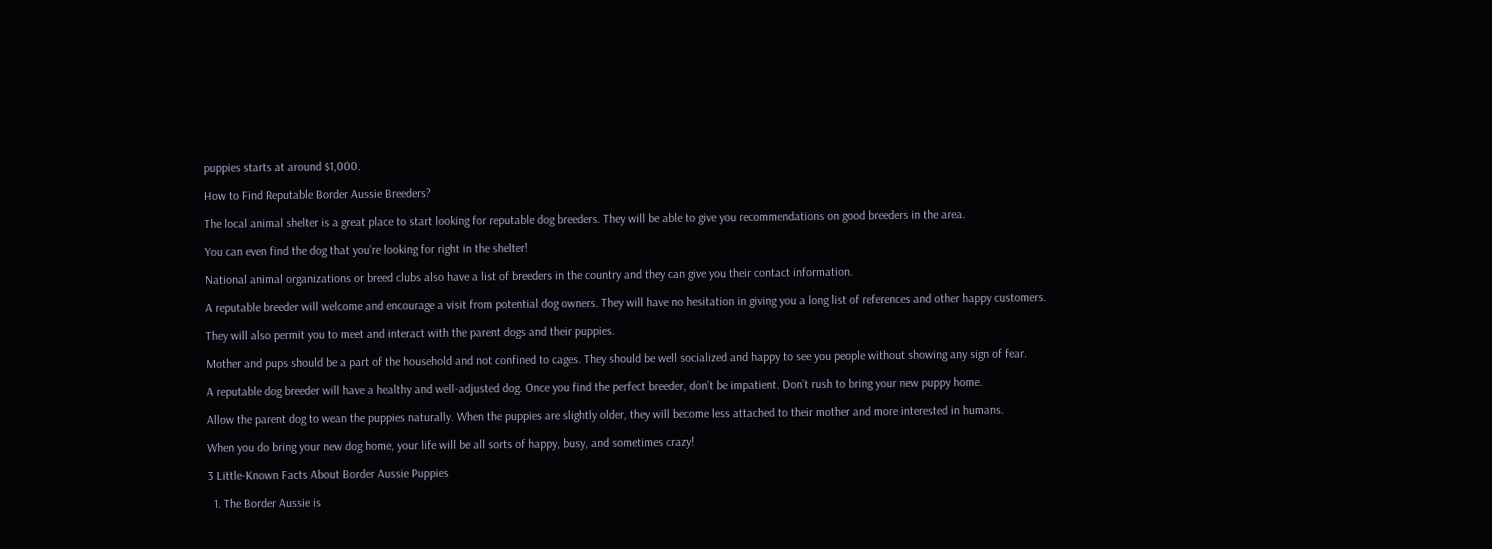puppies starts at around $1,000.

How to Find Reputable Border Aussie Breeders?

The local animal shelter is a great place to start looking for reputable dog breeders. They will be able to give you recommendations on good breeders in the area.

You can even find the dog that you’re looking for right in the shelter!

National animal organizations or breed clubs also have a list of breeders in the country and they can give you their contact information.

A reputable breeder will welcome and encourage a visit from potential dog owners. They will have no hesitation in giving you a long list of references and other happy customers.

They will also permit you to meet and interact with the parent dogs and their puppies.

Mother and pups should be a part of the household and not confined to cages. They should be well socialized and happy to see you people without showing any sign of fear.

A reputable dog breeder will have a healthy and well-adjusted dog. Once you find the perfect breeder, don’t be impatient. Don’t rush to bring your new puppy home.

Allow the parent dog to wean the puppies naturally. When the puppies are slightly older, they will become less attached to their mother and more interested in humans.

When you do bring your new dog home, your life will be all sorts of happy, busy, and sometimes crazy!

3 Little-Known Facts About Border Aussie Puppies

  1. The Border Aussie is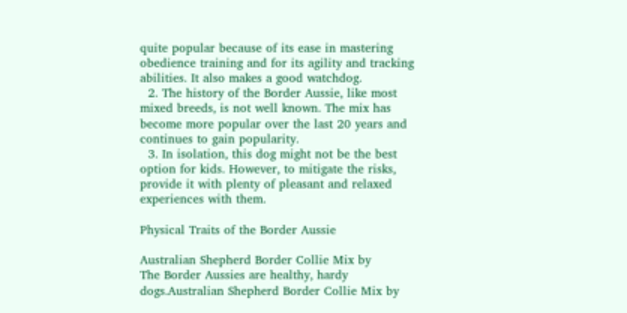quite popular because of its ease in mastering obedience training and for its agility and tracking abilities. It also makes a good watchdog.
  2. The history of the Border Aussie, like most mixed breeds, is not well known. The mix has become more popular over the last 20 years and continues to gain popularity.
  3. In isolation, this dog might not be the best option for kids. However, to mitigate the risks, provide it with plenty of pleasant and relaxed experiences with them.

Physical Traits of the Border Aussie

Australian Shepherd Border Collie Mix by
The Border Aussies are healthy, hardy dogs.Australian Shepherd Border Collie Mix by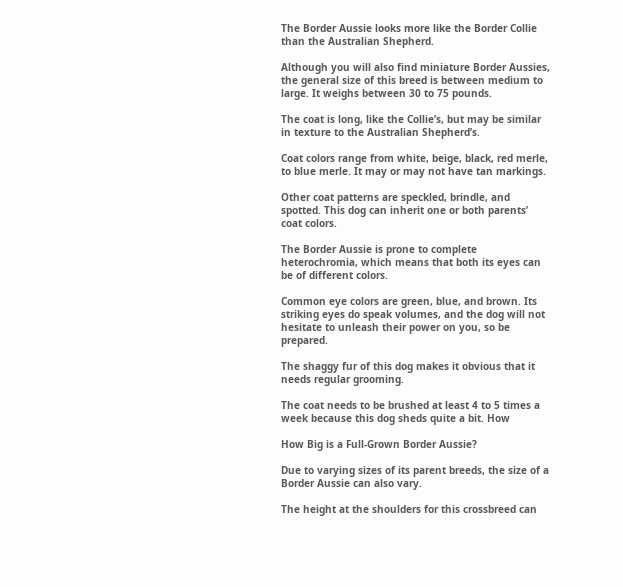The Border Aussie looks more like the Border Collie than the Australian Shepherd.

Although you will also find miniature Border Aussies, the general size of this breed is between medium to large. It weighs between 30 to 75 pounds.

The coat is long, like the Collie’s, but may be similar in texture to the Australian Shepherd’s.

Coat colors range from white, beige, black, red merle, to blue merle. It may or may not have tan markings.

Other coat patterns are speckled, brindle, and spotted. This dog can inherit one or both parents’ coat colors.

The Border Aussie is prone to complete heterochromia, which means that both its eyes can be of different colors.

Common eye colors are green, blue, and brown. Its striking eyes do speak volumes, and the dog will not hesitate to unleash their power on you, so be prepared.

The shaggy fur of this dog makes it obvious that it needs regular grooming.

The coat needs to be brushed at least 4 to 5 times a week because this dog sheds quite a bit. How

How Big is a Full-Grown Border Aussie?

Due to varying sizes of its parent breeds, the size of a Border Aussie can also vary.

The height at the shoulders for this crossbreed can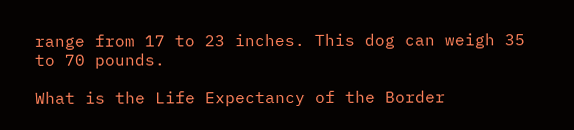range from 17 to 23 inches. This dog can weigh 35 to 70 pounds.

What is the Life Expectancy of the Border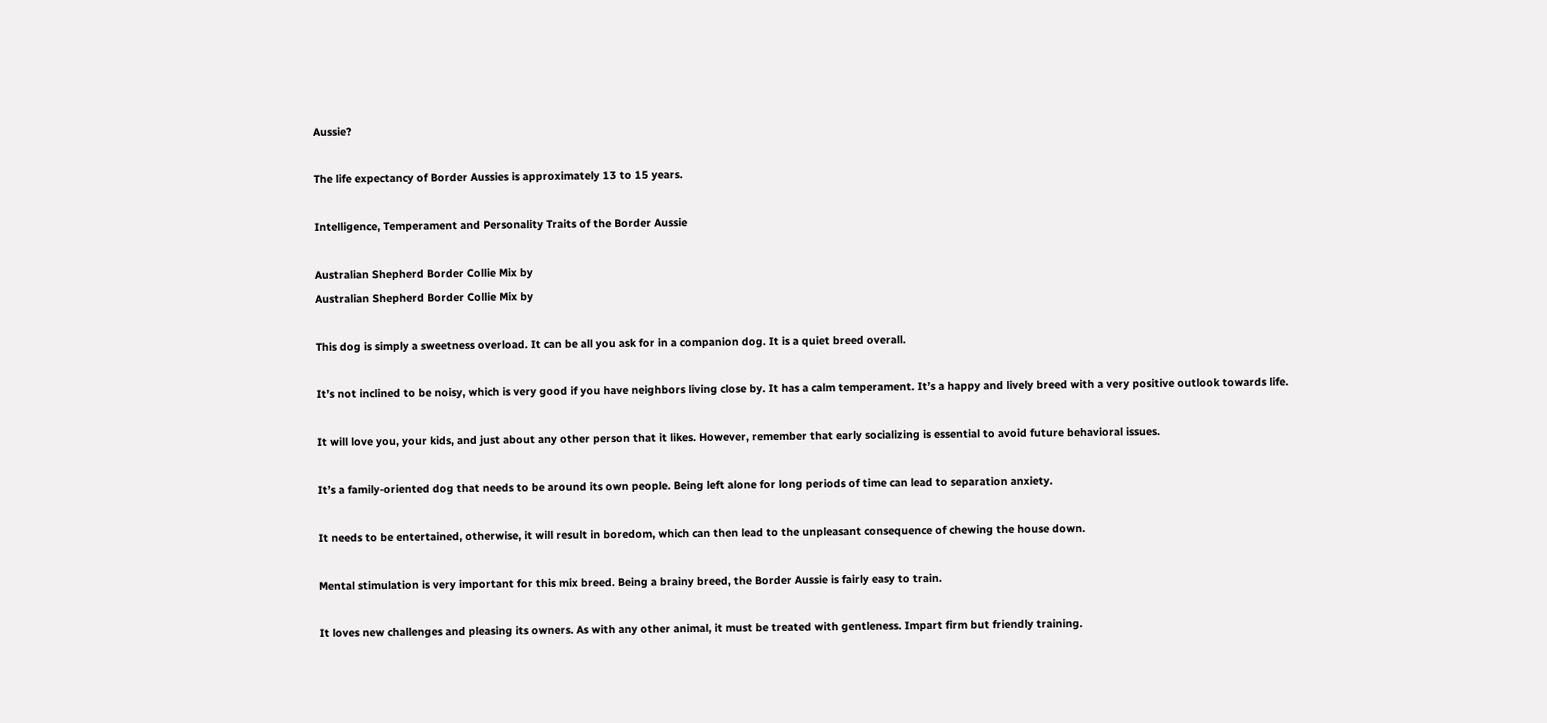Aussie?

The life expectancy of Border Aussies is approximately 13 to 15 years.

Intelligence, Temperament and Personality Traits of the Border Aussie

Australian Shepherd Border Collie Mix by
Australian Shepherd Border Collie Mix by

This dog is simply a sweetness overload. It can be all you ask for in a companion dog. It is a quiet breed overall.

It’s not inclined to be noisy, which is very good if you have neighbors living close by. It has a calm temperament. It’s a happy and lively breed with a very positive outlook towards life.

It will love you, your kids, and just about any other person that it likes. However, remember that early socializing is essential to avoid future behavioral issues.

It’s a family-oriented dog that needs to be around its own people. Being left alone for long periods of time can lead to separation anxiety.

It needs to be entertained, otherwise, it will result in boredom, which can then lead to the unpleasant consequence of chewing the house down.

Mental stimulation is very important for this mix breed. Being a brainy breed, the Border Aussie is fairly easy to train.

It loves new challenges and pleasing its owners. As with any other animal, it must be treated with gentleness. Impart firm but friendly training.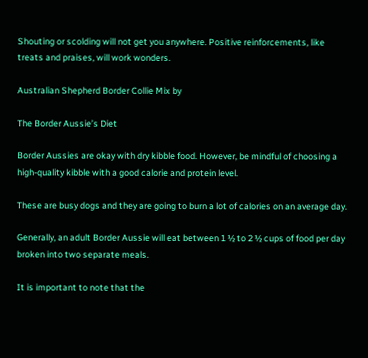Shouting or scolding will not get you anywhere. Positive reinforcements, like treats and praises, will work wonders.

Australian Shepherd Border Collie Mix by

The Border Aussie’s Diet

Border Aussies are okay with dry kibble food. However, be mindful of choosing a high-quality kibble with a good calorie and protein level.

These are busy dogs and they are going to burn a lot of calories on an average day.

Generally, an adult Border Aussie will eat between 1 ½ to 2 ½ cups of food per day broken into two separate meals.

It is important to note that the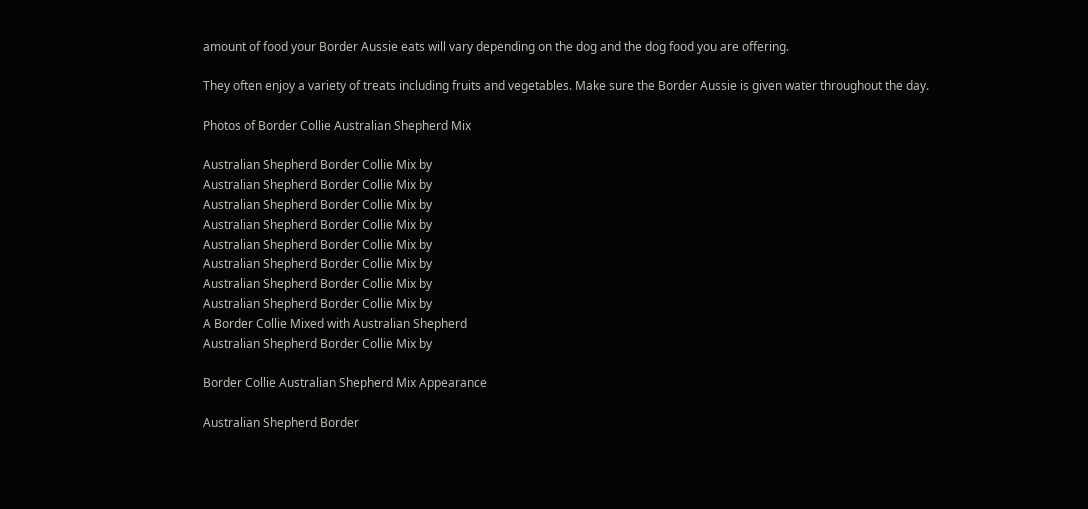amount of food your Border Aussie eats will vary depending on the dog and the dog food you are offering.

They often enjoy a variety of treats including fruits and vegetables. Make sure the Border Aussie is given water throughout the day.

Photos of Border Collie Australian Shepherd Mix

Australian Shepherd Border Collie Mix by
Australian Shepherd Border Collie Mix by
Australian Shepherd Border Collie Mix by
Australian Shepherd Border Collie Mix by
Australian Shepherd Border Collie Mix by
Australian Shepherd Border Collie Mix by
Australian Shepherd Border Collie Mix by
Australian Shepherd Border Collie Mix by
A Border Collie Mixed with Australian Shepherd
Australian Shepherd Border Collie Mix by

Border Collie Australian Shepherd Mix Appearance

Australian Shepherd Border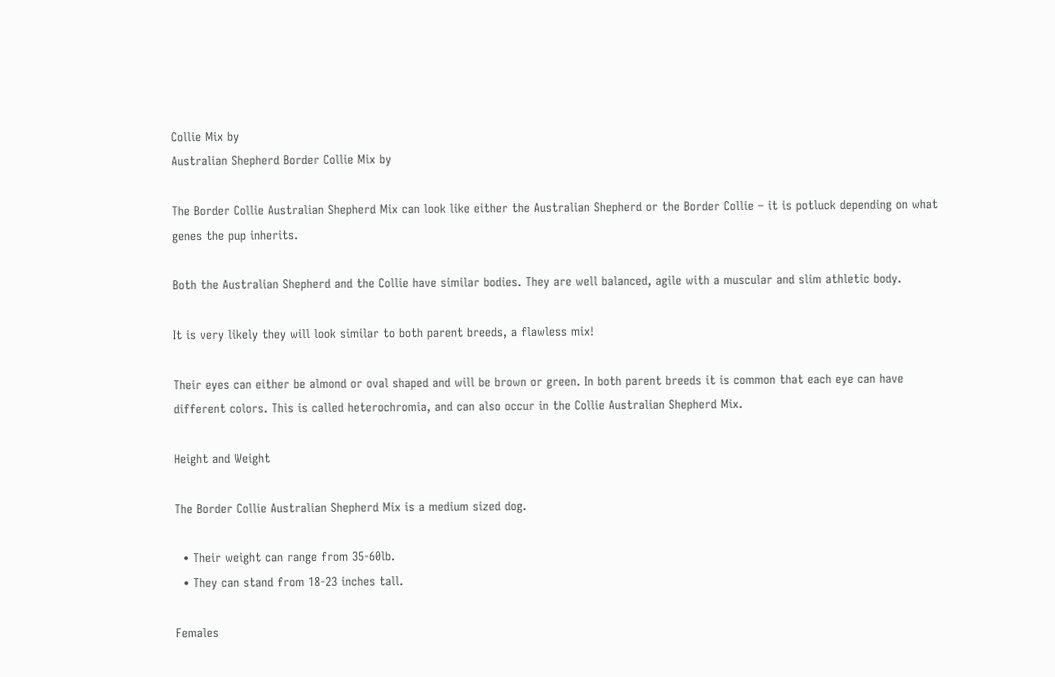Collie Mix by
Australian Shepherd Border Collie Mix by

The Border Collie Australian Shepherd Mix can look like either the Australian Shepherd or the Border Collie – it is potluck depending on what genes the pup inherits.

Both the Australian Shepherd and the Collie have similar bodies. They are well balanced, agile with a muscular and slim athletic body.

It is very likely they will look similar to both parent breeds, a flawless mix!

Their eyes can either be almond or oval shaped and will be brown or green. In both parent breeds it is common that each eye can have different colors. This is called heterochromia, and can also occur in the Collie Australian Shepherd Mix.

Height and Weight

The Border Collie Australian Shepherd Mix is a medium sized dog.

  • Their weight can range from 35-60lb.
  • They can stand from 18-23 inches tall.

Females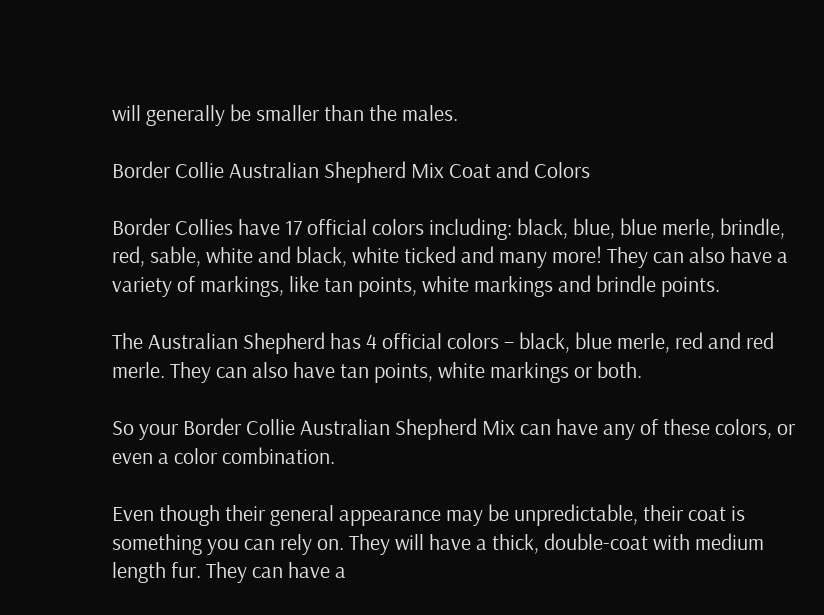will generally be smaller than the males.

Border Collie Australian Shepherd Mix Coat and Colors

Border Collies have 17 official colors including: black, blue, blue merle, brindle, red, sable, white and black, white ticked and many more! They can also have a variety of markings, like tan points, white markings and brindle points.

The Australian Shepherd has 4 official colors – black, blue merle, red and red merle. They can also have tan points, white markings or both.

So your Border Collie Australian Shepherd Mix can have any of these colors, or even a color combination.

Even though their general appearance may be unpredictable, their coat is something you can rely on. They will have a thick, double-coat with medium length fur. They can have a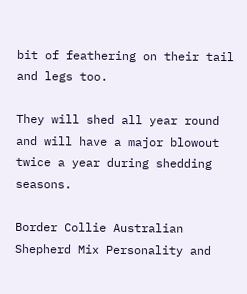bit of feathering on their tail and legs too.

They will shed all year round and will have a major blowout twice a year during shedding seasons.

Border Collie Australian Shepherd Mix Personality and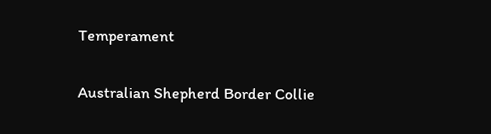Temperament

Australian Shepherd Border Collie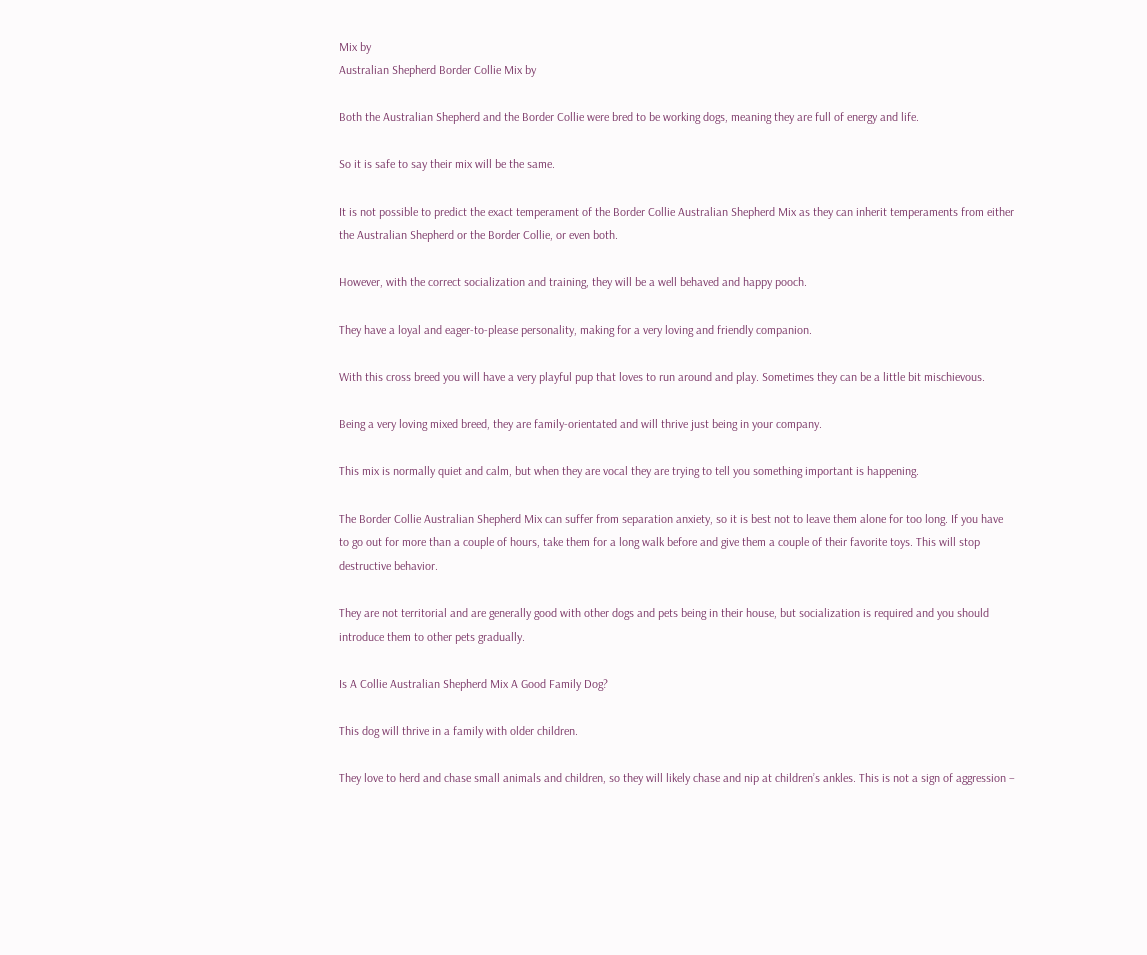Mix by
Australian Shepherd Border Collie Mix by

Both the Australian Shepherd and the Border Collie were bred to be working dogs, meaning they are full of energy and life.

So it is safe to say their mix will be the same.

It is not possible to predict the exact temperament of the Border Collie Australian Shepherd Mix as they can inherit temperaments from either the Australian Shepherd or the Border Collie, or even both.

However, with the correct socialization and training, they will be a well behaved and happy pooch.

They have a loyal and eager-to-please personality, making for a very loving and friendly companion.

With this cross breed you will have a very playful pup that loves to run around and play. Sometimes they can be a little bit mischievous.

Being a very loving mixed breed, they are family-orientated and will thrive just being in your company.

This mix is normally quiet and calm, but when they are vocal they are trying to tell you something important is happening.

The Border Collie Australian Shepherd Mix can suffer from separation anxiety, so it is best not to leave them alone for too long. If you have to go out for more than a couple of hours, take them for a long walk before and give them a couple of their favorite toys. This will stop destructive behavior.

They are not territorial and are generally good with other dogs and pets being in their house, but socialization is required and you should introduce them to other pets gradually.

Is A Collie Australian Shepherd Mix A Good Family Dog?

This dog will thrive in a family with older children.

They love to herd and chase small animals and children, so they will likely chase and nip at children’s ankles. This is not a sign of aggression –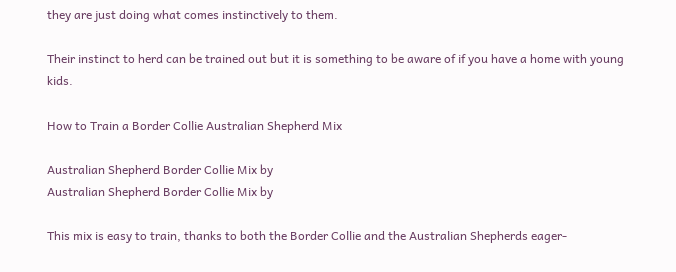they are just doing what comes instinctively to them.

Their instinct to herd can be trained out but it is something to be aware of if you have a home with young kids.

How to Train a Border Collie Australian Shepherd Mix

Australian Shepherd Border Collie Mix by
Australian Shepherd Border Collie Mix by

This mix is easy to train, thanks to both the Border Collie and the Australian Shepherds eager-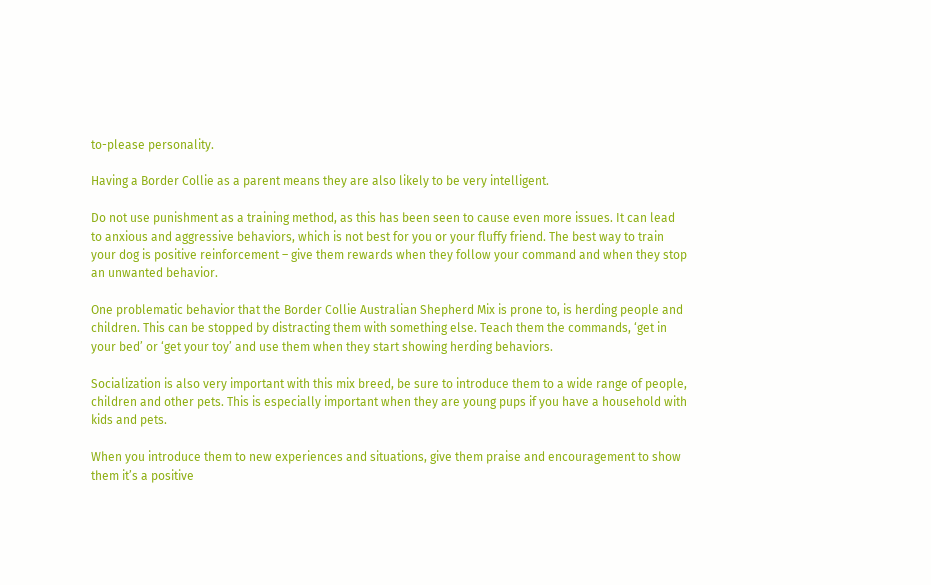to-please personality.

Having a Border Collie as a parent means they are also likely to be very intelligent.

Do not use punishment as a training method, as this has been seen to cause even more issues. It can lead to anxious and aggressive behaviors, which is not best for you or your fluffy friend. The best way to train your dog is positive reinforcement – give them rewards when they follow your command and when they stop an unwanted behavior.

One problematic behavior that the Border Collie Australian Shepherd Mix is prone to, is herding people and children. This can be stopped by distracting them with something else. Teach them the commands, ‘get in your bed’ or ‘get your toy’ and use them when they start showing herding behaviors.

Socialization is also very important with this mix breed, be sure to introduce them to a wide range of people, children and other pets. This is especially important when they are young pups if you have a household with kids and pets.

When you introduce them to new experiences and situations, give them praise and encouragement to show them it’s a positive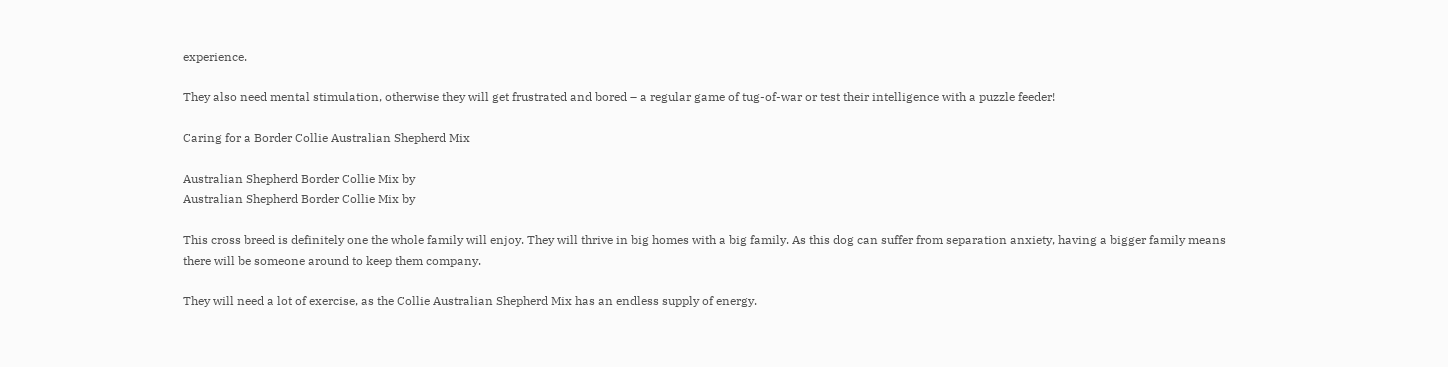experience.

They also need mental stimulation, otherwise they will get frustrated and bored – a regular game of tug-of-war or test their intelligence with a puzzle feeder!

Caring for a Border Collie Australian Shepherd Mix

Australian Shepherd Border Collie Mix by
Australian Shepherd Border Collie Mix by

This cross breed is definitely one the whole family will enjoy. They will thrive in big homes with a big family. As this dog can suffer from separation anxiety, having a bigger family means there will be someone around to keep them company.

They will need a lot of exercise, as the Collie Australian Shepherd Mix has an endless supply of energy.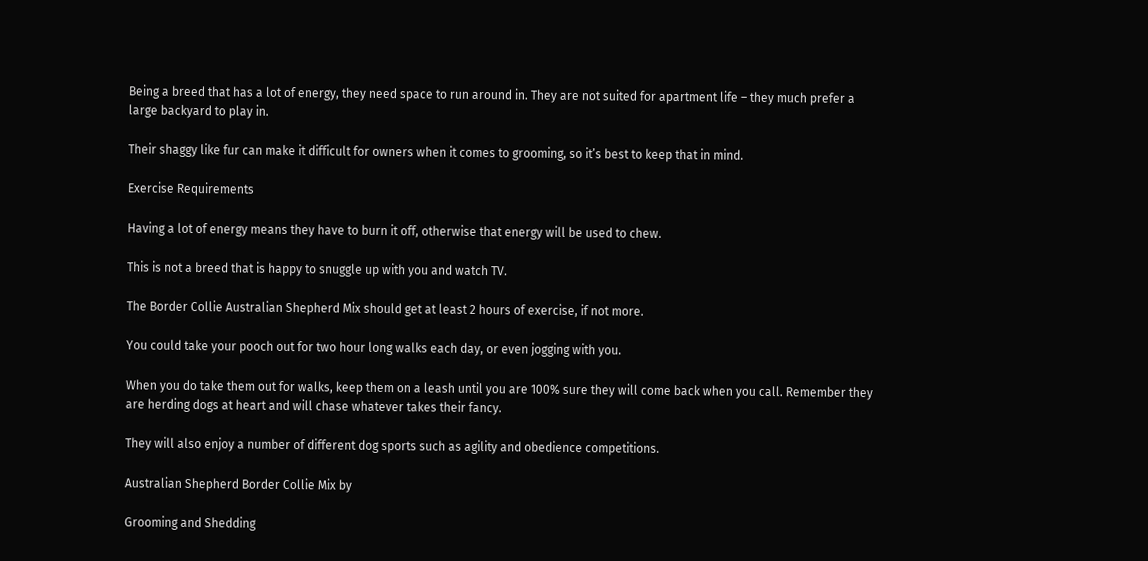Being a breed that has a lot of energy, they need space to run around in. They are not suited for apartment life – they much prefer a large backyard to play in.

Their shaggy like fur can make it difficult for owners when it comes to grooming, so it’s best to keep that in mind.

Exercise Requirements

Having a lot of energy means they have to burn it off, otherwise that energy will be used to chew.

This is not a breed that is happy to snuggle up with you and watch TV.

The Border Collie Australian Shepherd Mix should get at least 2 hours of exercise, if not more.

You could take your pooch out for two hour long walks each day, or even jogging with you.

When you do take them out for walks, keep them on a leash until you are 100% sure they will come back when you call. Remember they are herding dogs at heart and will chase whatever takes their fancy.

They will also enjoy a number of different dog sports such as agility and obedience competitions.

Australian Shepherd Border Collie Mix by

Grooming and Shedding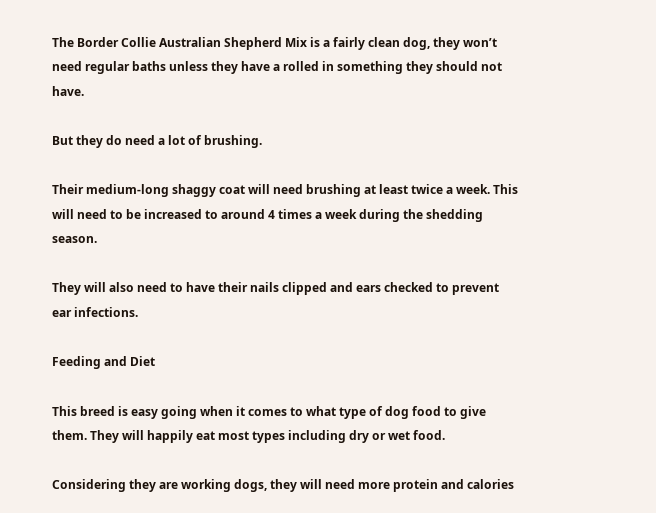The Border Collie Australian Shepherd Mix is a fairly clean dog, they won’t need regular baths unless they have a rolled in something they should not have.

But they do need a lot of brushing.

Their medium-long shaggy coat will need brushing at least twice a week. This will need to be increased to around 4 times a week during the shedding season.

They will also need to have their nails clipped and ears checked to prevent ear infections.

Feeding and Diet

This breed is easy going when it comes to what type of dog food to give them. They will happily eat most types including dry or wet food.

Considering they are working dogs, they will need more protein and calories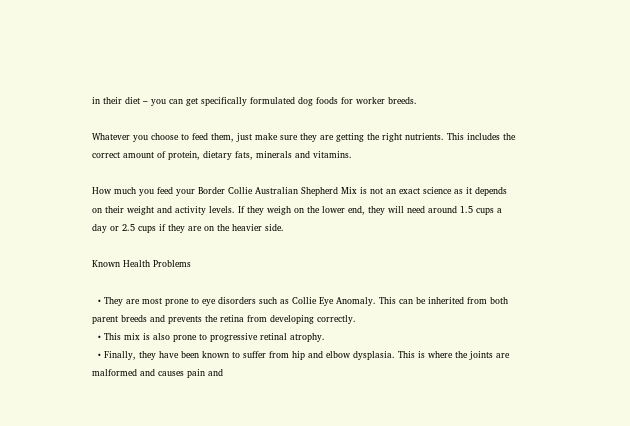in their diet – you can get specifically formulated dog foods for worker breeds.

Whatever you choose to feed them, just make sure they are getting the right nutrients. This includes the correct amount of protein, dietary fats, minerals and vitamins.

How much you feed your Border Collie Australian Shepherd Mix is not an exact science as it depends on their weight and activity levels. If they weigh on the lower end, they will need around 1.5 cups a day or 2.5 cups if they are on the heavier side.

Known Health Problems

  • They are most prone to eye disorders such as Collie Eye Anomaly. This can be inherited from both parent breeds and prevents the retina from developing correctly.
  • This mix is also prone to progressive retinal atrophy.
  • Finally, they have been known to suffer from hip and elbow dysplasia. This is where the joints are malformed and causes pain and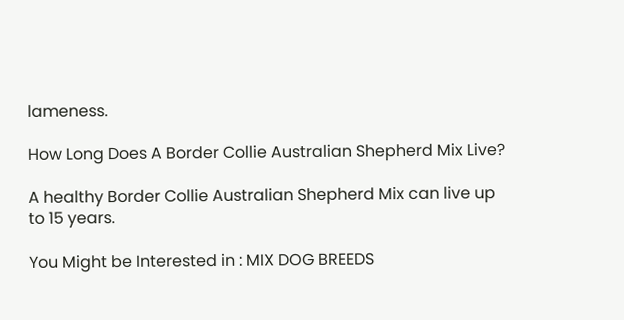lameness.

How Long Does A Border Collie Australian Shepherd Mix Live?

A healthy Border Collie Australian Shepherd Mix can live up to 15 years.

You Might be Interested in : MIX DOG BREEDS